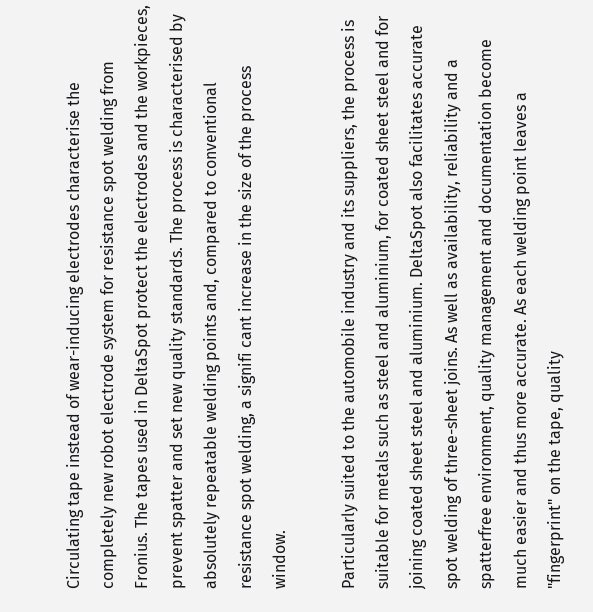Circulating tape instead of wear-inducing electrodes characterise the completely new robot electrode system for resistance spot welding from Fronius. The tapes used in DeltaSpot protect the electrodes and the workpieces, prevent spatter and set new quality standards. The process is characterised by absolutely repeatable welding points and, compared to conventional resistance spot welding, a signifi cant increase in the size of the process window.

Particularly suited to the automobile industry and its suppliers, the process is suitable for metals such as steel and aluminium, for coated sheet steel and for joining coated sheet steel and aluminium. DeltaSpot also facilitates accurate spot welding of three-sheet joins. As well as availability, reliability and a spatterfree environment, quality management and documentation become much easier and thus more accurate. As each welding point leaves a "fingerprint" on the tape, quality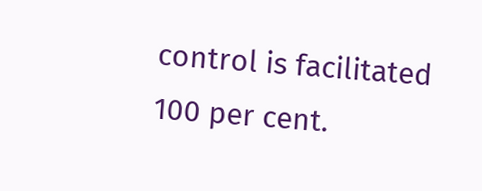control is facilitated 100 per cent.